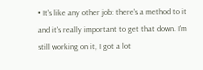• It's like any other job: there's a method to it and it's really important to get that down. I'm still working on it, I got a lot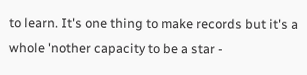to learn. It's one thing to make records but it's a whole 'nother capacity to be a star -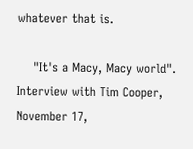whatever that is.

    "It's a Macy, Macy world". Interview with Tim Cooper, November 17,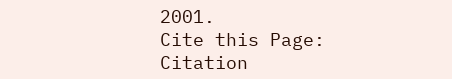2001.
Cite this Page: Citation